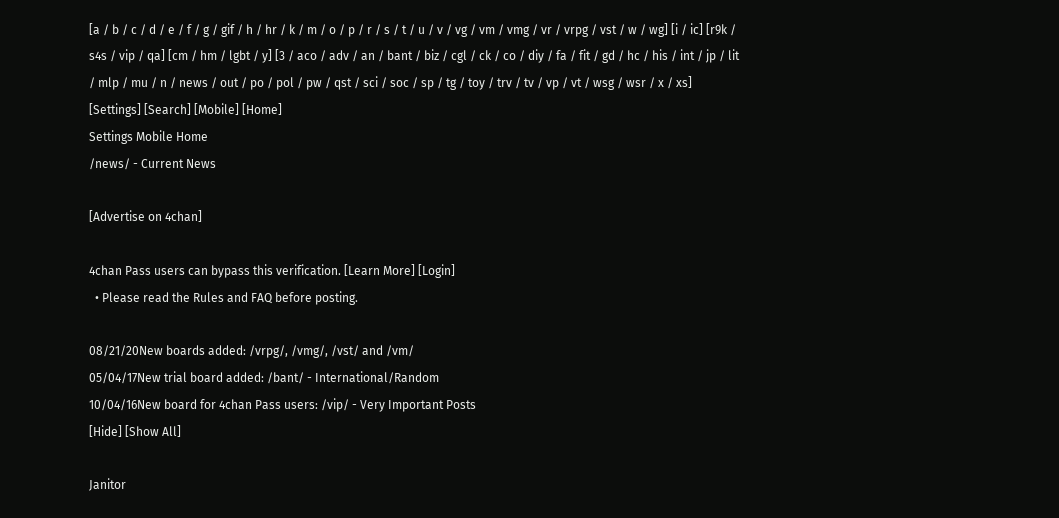[a / b / c / d / e / f / g / gif / h / hr / k / m / o / p / r / s / t / u / v / vg / vm / vmg / vr / vrpg / vst / w / wg] [i / ic] [r9k / s4s / vip / qa] [cm / hm / lgbt / y] [3 / aco / adv / an / bant / biz / cgl / ck / co / diy / fa / fit / gd / hc / his / int / jp / lit / mlp / mu / n / news / out / po / pol / pw / qst / sci / soc / sp / tg / toy / trv / tv / vp / vt / wsg / wsr / x / xs] [Settings] [Search] [Mobile] [Home]
Settings Mobile Home
/news/ - Current News

[Advertise on 4chan]

4chan Pass users can bypass this verification. [Learn More] [Login]
  • Please read the Rules and FAQ before posting.

08/21/20New boards added: /vrpg/, /vmg/, /vst/ and /vm/
05/04/17New trial board added: /bant/ - International/Random
10/04/16New board for 4chan Pass users: /vip/ - Very Important Posts
[Hide] [Show All]

Janitor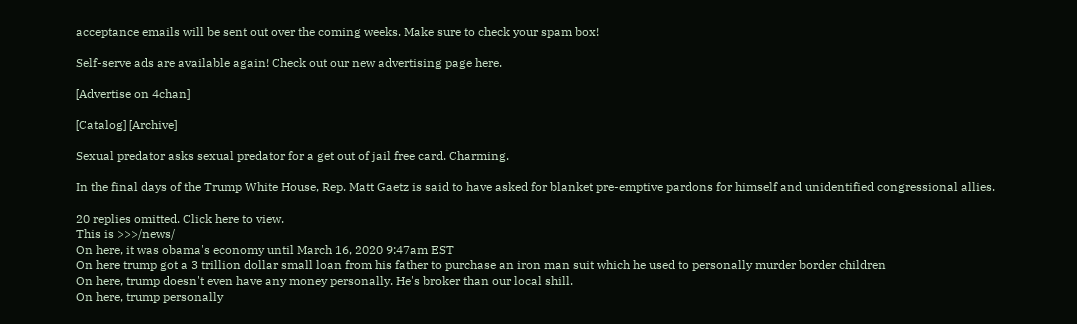acceptance emails will be sent out over the coming weeks. Make sure to check your spam box!

Self-serve ads are available again! Check out our new advertising page here.

[Advertise on 4chan]

[Catalog] [Archive]

Sexual predator asks sexual predator for a get out of jail free card. Charming.

In the final days of the Trump White House, Rep. Matt Gaetz is said to have asked for blanket pre-emptive pardons for himself and unidentified congressional allies.

20 replies omitted. Click here to view.
This is >>>/news/
On here, it was obama's economy until March 16, 2020 9:47am EST
On here trump got a 3 trillion dollar small loan from his father to purchase an iron man suit which he used to personally murder border children
On here, trump doesn't even have any money personally. He's broker than our local shill.
On here, trump personally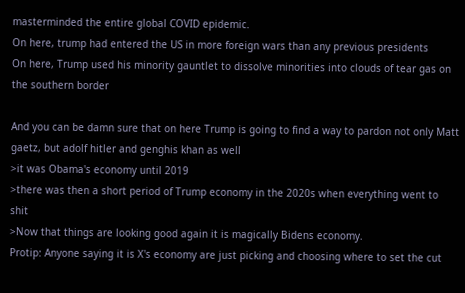masterminded the entire global COVID epidemic.
On here, trump had entered the US in more foreign wars than any previous presidents
On here, Trump used his minority gauntlet to dissolve minorities into clouds of tear gas on the southern border

And you can be damn sure that on here Trump is going to find a way to pardon not only Matt gaetz, but adolf hitler and genghis khan as well
>it was Obama's economy until 2019
>there was then a short period of Trump economy in the 2020s when everything went to shit
>Now that things are looking good again it is magically Bidens economy.
Protip: Anyone saying it is X's economy are just picking and choosing where to set the cut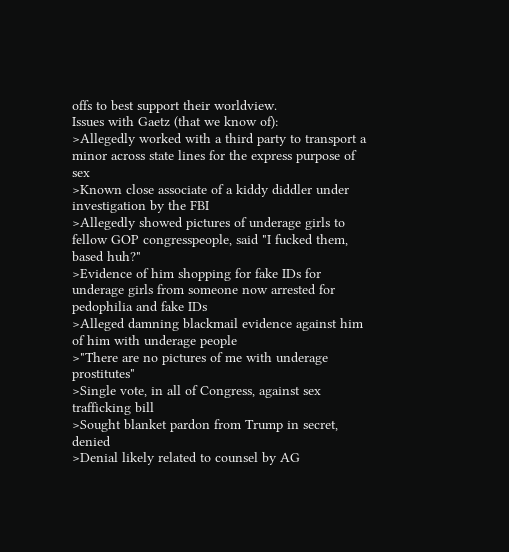offs to best support their worldview.
Issues with Gaetz (that we know of):
>Allegedly worked with a third party to transport a minor across state lines for the express purpose of sex
>Known close associate of a kiddy diddler under investigation by the FBI
>Allegedly showed pictures of underage girls to fellow GOP congresspeople, said "I fucked them, based huh?"
>Evidence of him shopping for fake IDs for underage girls from someone now arrested for pedophilia and fake IDs
>Alleged damning blackmail evidence against him of him with underage people
>"There are no pictures of me with underage prostitutes"
>Single vote, in all of Congress, against sex trafficking bill
>Sought blanket pardon from Trump in secret, denied
>Denial likely related to counsel by AG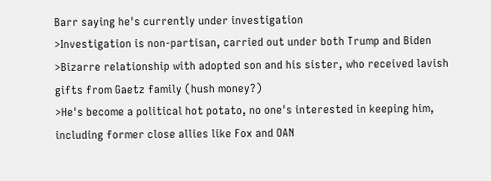Barr saying he's currently under investigation
>Investigation is non-partisan, carried out under both Trump and Biden
>Bizarre relationship with adopted son and his sister, who received lavish gifts from Gaetz family (hush money?)
>He's become a political hot potato, no one's interested in keeping him, including former close allies like Fox and OAN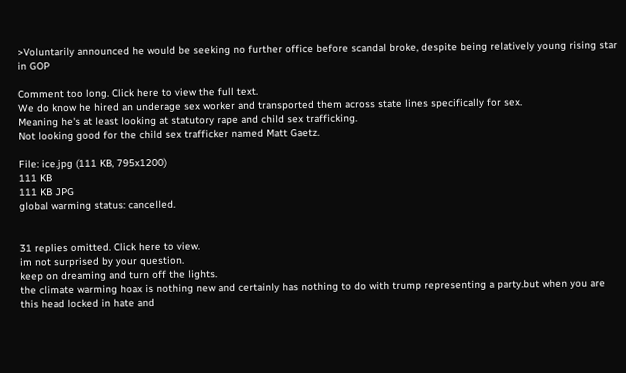>Voluntarily announced he would be seeking no further office before scandal broke, despite being relatively young rising star in GOP

Comment too long. Click here to view the full text.
We do know he hired an underage sex worker and transported them across state lines specifically for sex.
Meaning he's at least looking at statutory rape and child sex trafficking.
Not looking good for the child sex trafficker named Matt Gaetz.

File: ice.jpg (111 KB, 795x1200)
111 KB
111 KB JPG
global warming status: cancelled.


31 replies omitted. Click here to view.
im not surprised by your question.
keep on dreaming and turn off the lights.
the climate warming hoax is nothing new and certainly has nothing to do with trump representing a party.but when you are this head locked in hate and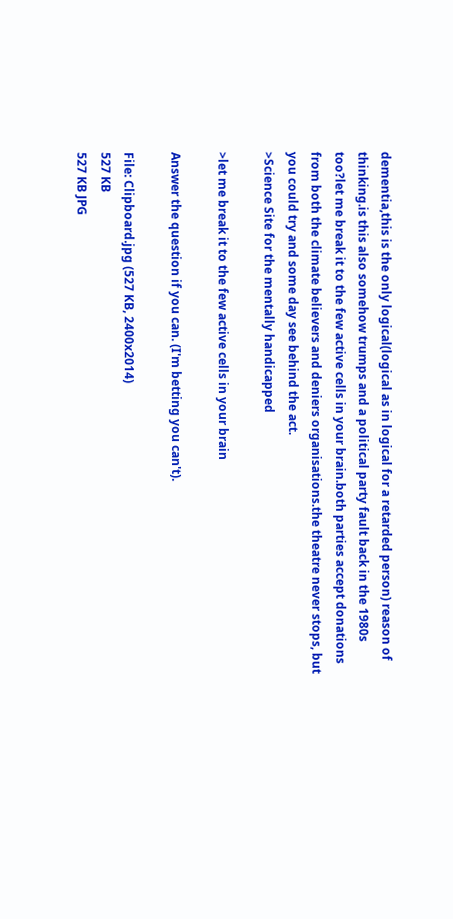dementia,this is the only logical(logical as in logical for a retarded person) reason of thinking.is this also somehow trumps and a political party fault back in the 1980s too?let me break it to the few active cells in your brain.both parties accept donations from both the climate believers and deniers organisations.the theatre never stops, but you could try and some day see behind the act.
>Science Site for the mentally handicapped

>let me break it to the few active cells in your brain

Answer the question if you can. (I'm betting you can't).

File: Clipboard.jpg (527 KB, 2400x2014)
527 KB
527 KB JPG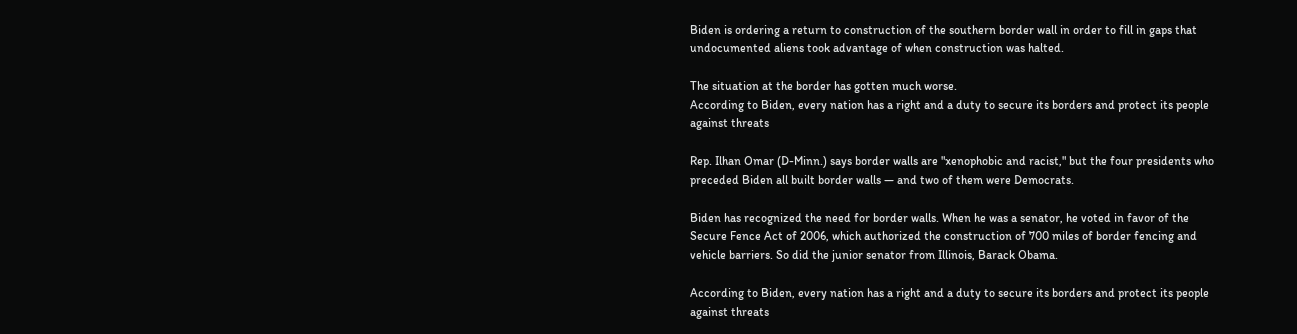Biden is ordering a return to construction of the southern border wall in order to fill in gaps that undocumented aliens took advantage of when construction was halted.

The situation at the border has gotten much worse.
According to Biden, every nation has a right and a duty to secure its borders and protect its people against threats

Rep. Ilhan Omar (D-Minn.) says border walls are "xenophobic and racist," but the four presidents who preceded Biden all built border walls — and two of them were Democrats.

Biden has recognized the need for border walls. When he was a senator, he voted in favor of the Secure Fence Act of 2006, which authorized the construction of 700 miles of border fencing and vehicle barriers. So did the junior senator from Illinois, Barack Obama.

According to Biden, every nation has a right and a duty to secure its borders and protect its people against threats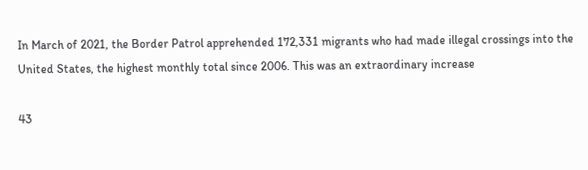In March of 2021, the Border Patrol apprehended 172,331 migrants who had made illegal crossings into the United States, the highest monthly total since 2006. This was an extraordinary increase

43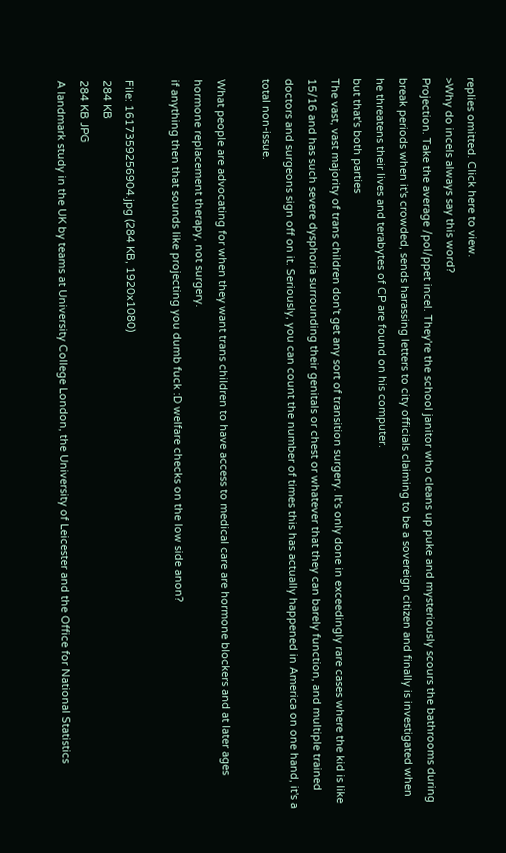replies omitted. Click here to view.
>Why do incels always say this word?
Projection. Take the average /pol/ppet incel. They're the school janitor who cleans up puke and mysteriously scours the bathrooms during break periods when it's crowded, sends harassing letters to city officials claiming to be a sovereign citizen and finally is investigated when he threatens their lives and terabytes of CP are found on his computer.
but that's both parties
The vast, vast majority of trans children don't get any sort of transition surgery. It's only done in exceedingly rare cases where the kid is like 15/16 and has such severe dysphoria surrounding their genitals or chest or whatever that they can barely function, and multiple trained doctors and surgeons sign off on it. Seriously, you can count the number of times this has actually happened in America on one hand, it's a total non-issue.

What people are advocating for when they want trans children to have access to medical care are hormone blockers and at later ages hormone replacement therapy, not surgery.
if anything then that sounds like projecting you dumb fuck :D welfare checks on the low side anon?

File: 1617359256904.jpg (284 KB, 1920x1080)
284 KB
284 KB JPG
A landmark study in the UK by teams at University College London, the University of Leicester and the Office for National Statistics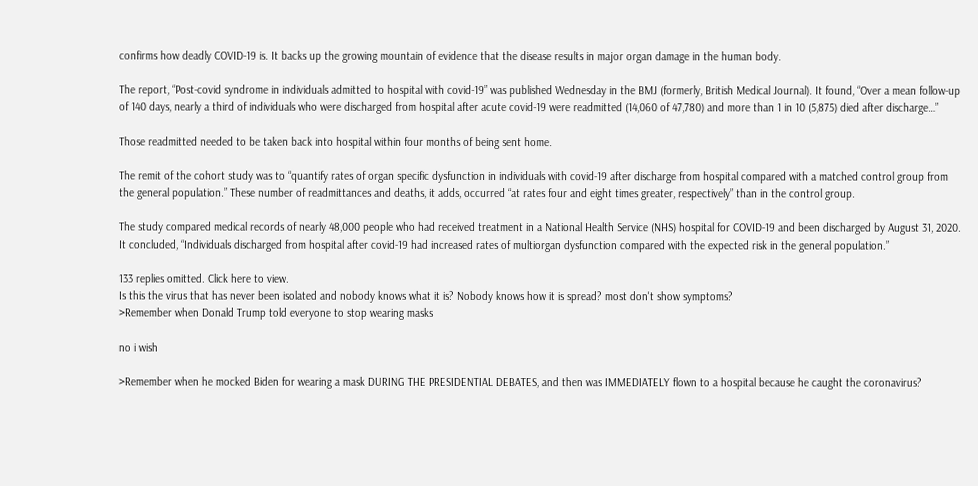confirms how deadly COVID-19 is. It backs up the growing mountain of evidence that the disease results in major organ damage in the human body.

The report, “Post-covid syndrome in individuals admitted to hospital with covid-19” was published Wednesday in the BMJ (formerly, British Medical Journal). It found, “Over a mean follow-up of 140 days, nearly a third of individuals who were discharged from hospital after acute covid-19 were readmitted (14,060 of 47,780) and more than 1 in 10 (5,875) died after discharge…”

Those readmitted needed to be taken back into hospital within four months of being sent home.

The remit of the cohort study was to “quantify rates of organ specific dysfunction in individuals with covid-19 after discharge from hospital compared with a matched control group from the general population.” These number of readmittances and deaths, it adds, occurred “at rates four and eight times greater, respectively” than in the control group.

The study compared medical records of nearly 48,000 people who had received treatment in a National Health Service (NHS) hospital for COVID-19 and been discharged by August 31, 2020. It concluded, “Individuals discharged from hospital after covid-19 had increased rates of multiorgan dysfunction compared with the expected risk in the general population.”

133 replies omitted. Click here to view.
Is this the virus that has never been isolated and nobody knows what it is? Nobody knows how it is spread? most don't show symptoms?
>Remember when Donald Trump told everyone to stop wearing masks

no i wish

>Remember when he mocked Biden for wearing a mask DURING THE PRESIDENTIAL DEBATES, and then was IMMEDIATELY flown to a hospital because he caught the coronavirus?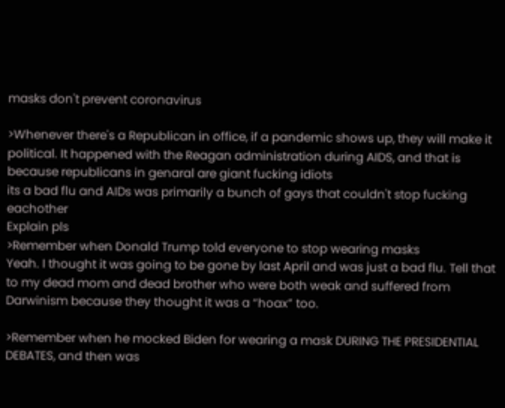masks don't prevent coronavirus

>Whenever there's a Republican in office, if a pandemic shows up, they will make it political. It happened with the Reagan administration during AIDS, and that is because republicans in genaral are giant fucking idiots
its a bad flu and AIDs was primarily a bunch of gays that couldn't stop fucking eachother
Explain pls
>Remember when Donald Trump told everyone to stop wearing masks
Yeah. I thought it was going to be gone by last April and was just a bad flu. Tell that to my dead mom and dead brother who were both weak and suffered from Darwinism because they thought it was a “hoax” too.

>Remember when he mocked Biden for wearing a mask DURING THE PRESIDENTIAL DEBATES, and then was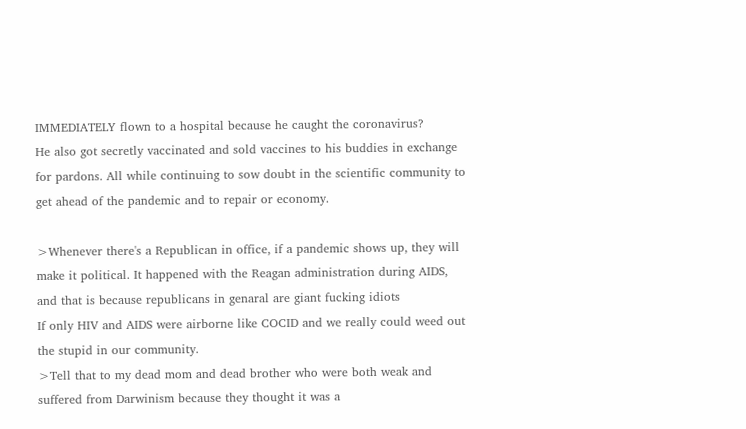IMMEDIATELY flown to a hospital because he caught the coronavirus?
He also got secretly vaccinated and sold vaccines to his buddies in exchange for pardons. All while continuing to sow doubt in the scientific community to get ahead of the pandemic and to repair or economy.

>Whenever there's a Republican in office, if a pandemic shows up, they will make it political. It happened with the Reagan administration during AIDS, and that is because republicans in genaral are giant fucking idiots
If only HIV and AIDS were airborne like COCID and we really could weed out the stupid in our community.
>Tell that to my dead mom and dead brother who were both weak and suffered from Darwinism because they thought it was a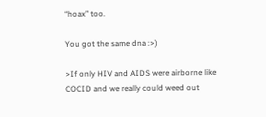“hoax” too.

You got the same dna :>)

>If only HIV and AIDS were airborne like COCID and we really could weed out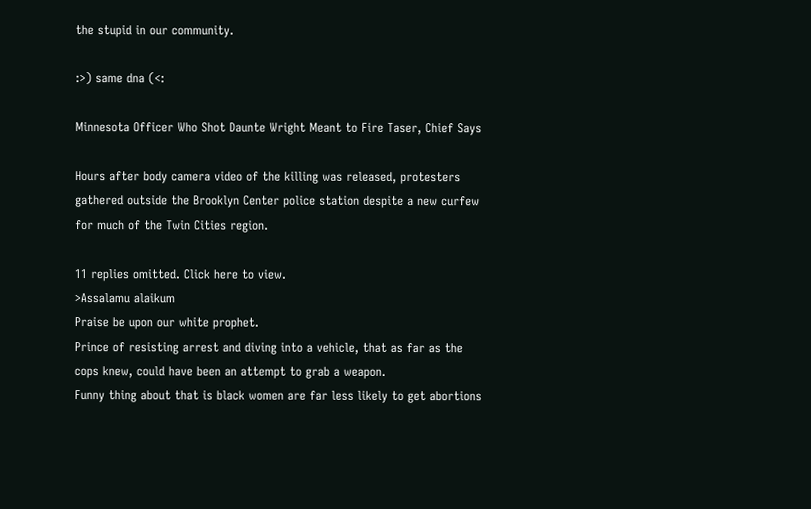the stupid in our community.

:>) same dna (<:

Minnesota Officer Who Shot Daunte Wright Meant to Fire Taser, Chief Says

Hours after body camera video of the killing was released, protesters gathered outside the Brooklyn Center police station despite a new curfew for much of the Twin Cities region.

11 replies omitted. Click here to view.
>Assalamu alaikum
Praise be upon our white prophet.
Prince of resisting arrest and diving into a vehicle, that as far as the cops knew, could have been an attempt to grab a weapon.
Funny thing about that is black women are far less likely to get abortions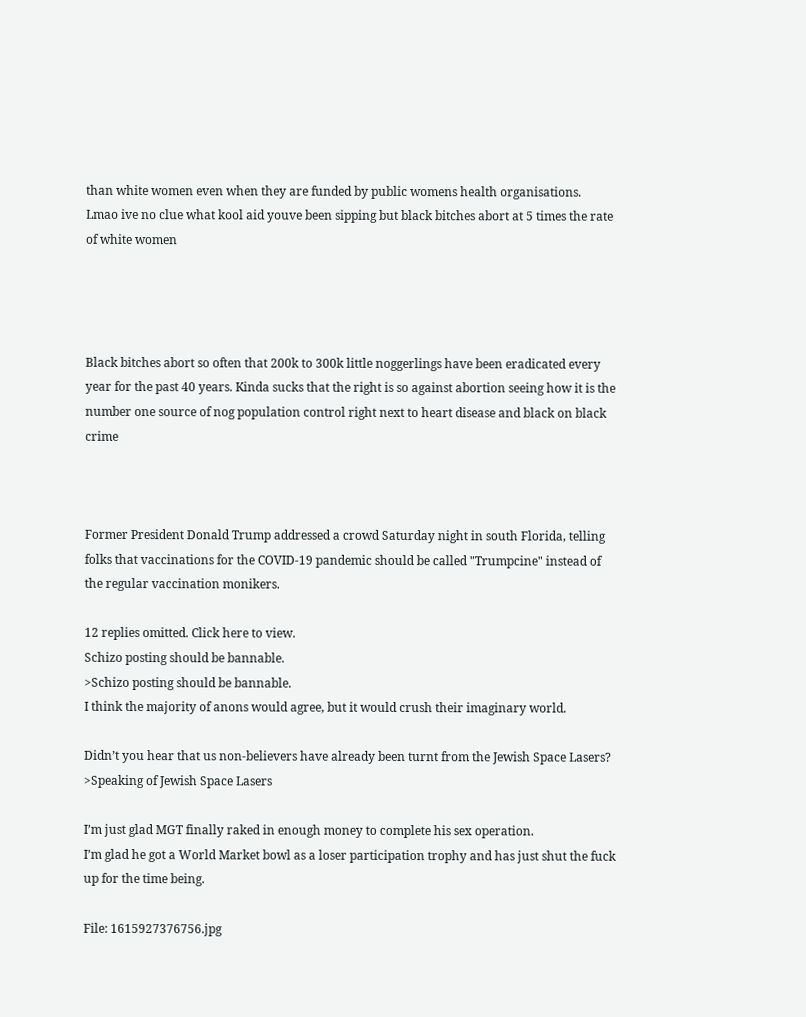than white women even when they are funded by public womens health organisations.
Lmao ive no clue what kool aid youve been sipping but black bitches abort at 5 times the rate of white women




Black bitches abort so often that 200k to 300k little noggerlings have been eradicated every year for the past 40 years. Kinda sucks that the right is so against abortion seeing how it is the number one source of nog population control right next to heart disease and black on black crime



Former President Donald Trump addressed a crowd Saturday night in south Florida, telling folks that vaccinations for the COVID-19 pandemic should be called "Trumpcine" instead of the regular vaccination monikers.

12 replies omitted. Click here to view.
Schizo posting should be bannable.
>Schizo posting should be bannable.
I think the majority of anons would agree, but it would crush their imaginary world.

Didn’t you hear that us non-believers have already been turnt from the Jewish Space Lasers?
>Speaking of Jewish Space Lasers

I’m just glad MGT finally raked in enough money to complete his sex operation.
I’m glad he got a World Market bowl as a loser participation trophy and has just shut the fuck up for the time being.

File: 1615927376756.jpg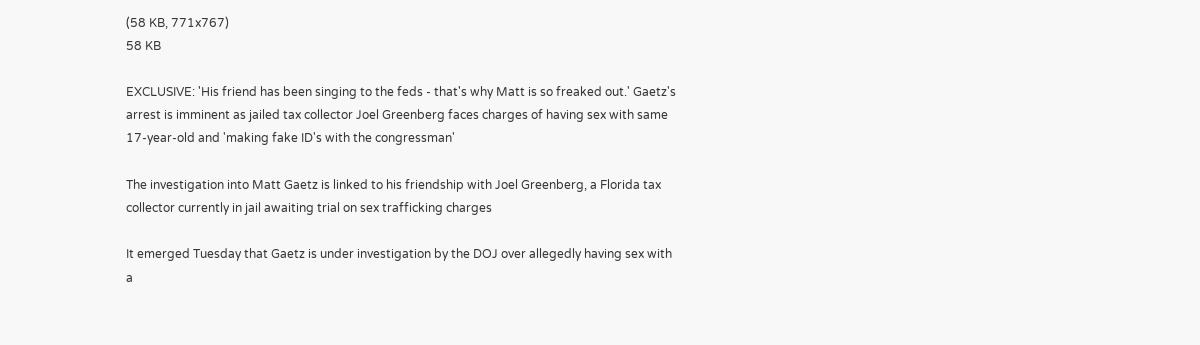(58 KB, 771x767)
58 KB

EXCLUSIVE: 'His friend has been singing to the feds - that's why Matt is so freaked out.' Gaetz's arrest is imminent as jailed tax collector Joel Greenberg faces charges of having sex with same 17-year-old and 'making fake ID's with the congressman'

The investigation into Matt Gaetz is linked to his friendship with Joel Greenberg, a Florida tax collector currently in jail awaiting trial on sex trafficking charges

It emerged Tuesday that Gaetz is under investigation by the DOJ over allegedly having sex with a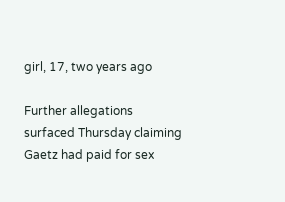girl, 17, two years ago

Further allegations surfaced Thursday claiming Gaetz had paid for sex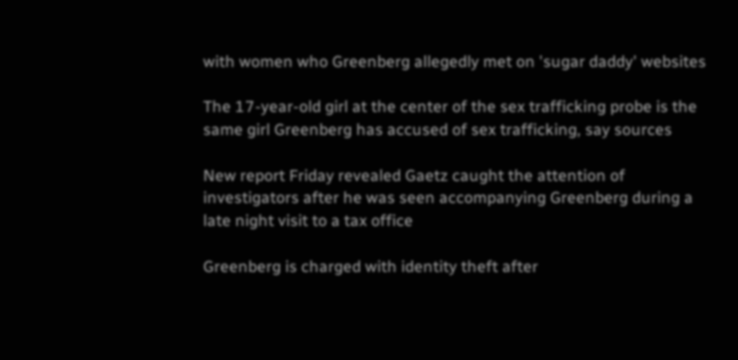with women who Greenberg allegedly met on 'sugar daddy' websites

The 17-year-old girl at the center of the sex trafficking probe is the same girl Greenberg has accused of sex trafficking, say sources

New report Friday revealed Gaetz caught the attention of investigators after he was seen accompanying Greenberg during a late night visit to a tax office

Greenberg is charged with identity theft after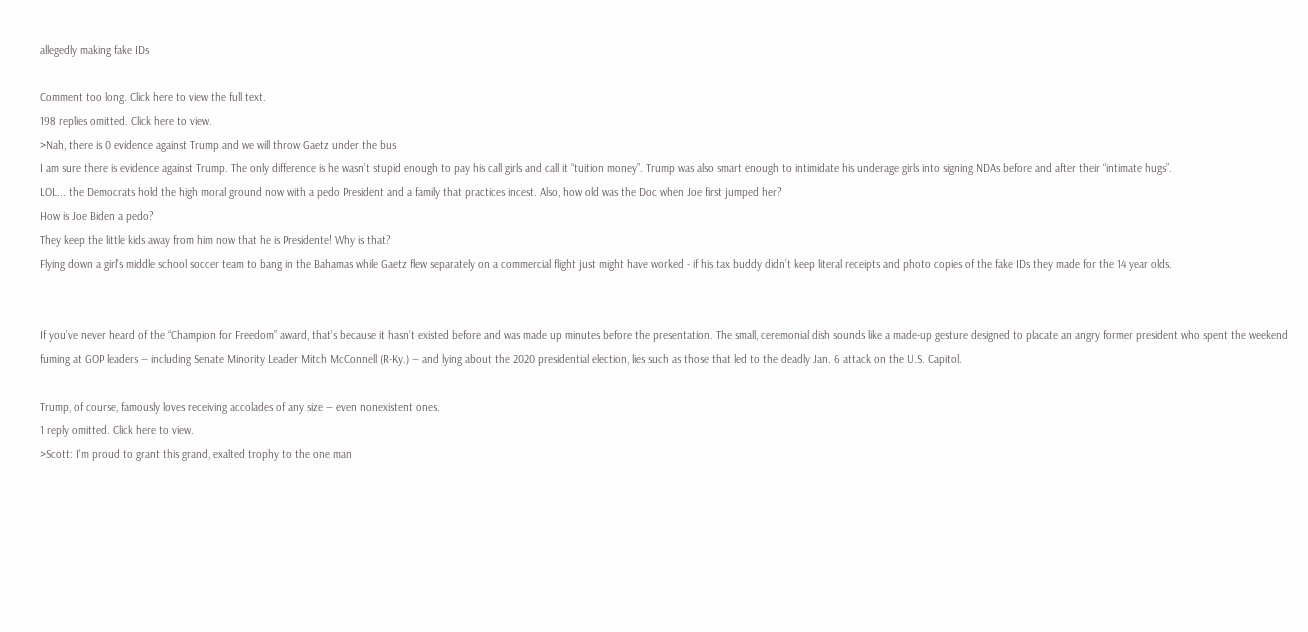allegedly making fake IDs

Comment too long. Click here to view the full text.
198 replies omitted. Click here to view.
>Nah, there is 0 evidence against Trump and we will throw Gaetz under the bus
I am sure there is evidence against Trump. The only difference is he wasn’t stupid enough to pay his call girls and call it “tuition money”. Trump was also smart enough to intimidate his underage girls into signing NDAs before and after their “intimate hugs”.
LOL... the Democrats hold the high moral ground now with a pedo President and a family that practices incest. Also, how old was the Doc when Joe first jumped her?
How is Joe Biden a pedo?
They keep the little kids away from him now that he is Presidente! Why is that?
Flying down a girl’s middle school soccer team to bang in the Bahamas while Gaetz flew separately on a commercial flight just might have worked - if his tax buddy didn’t keep literal receipts and photo copies of the fake IDs they made for the 14 year olds.


If you’ve never heard of the “Champion for Freedom” award, that’s because it hasn’t existed before and was made up minutes before the presentation. The small, ceremonial dish sounds like a made-up gesture designed to placate an angry former president who spent the weekend fuming at GOP leaders ― including Senate Minority Leader Mitch McConnell (R-Ky.) ― and lying about the 2020 presidential election, lies such as those that led to the deadly Jan. 6 attack on the U.S. Capitol.

Trump, of course, famously loves receiving accolades of any size ― even nonexistent ones.
1 reply omitted. Click here to view.
>Scott: I'm proud to grant this grand, exalted trophy to the one man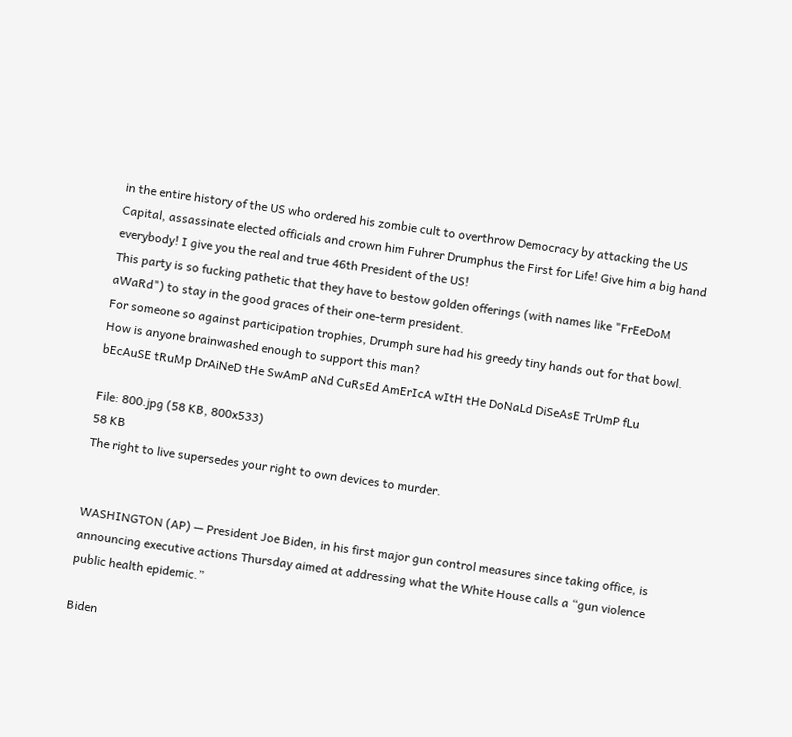in the entire history of the US who ordered his zombie cult to overthrow Democracy by attacking the US Capital, assassinate elected officials and crown him Fuhrer Drumphus the First for Life! Give him a big hand everybody! I give you the real and true 46th President of the US!
This party is so fucking pathetic that they have to bestow golden offerings (with names like "FrEeDoM aWaRd") to stay in the good graces of their one-term president.
For someone so against participation trophies, Drumph sure had his greedy tiny hands out for that bowl.
How is anyone brainwashed enough to support this man?
bEcAuSE tRuMp DrAiNeD tHe SwAmP aNd CuRsEd AmErIcA wItH tHe DoNaLd DiSeAsE TrUmP fLu

File: 800.jpg (58 KB, 800x533)
58 KB
The right to live supersedes your right to own devices to murder.


WASHINGTON (AP) — President Joe Biden, in his first major gun control measures since taking office, is announcing executive actions Thursday aimed at addressing what the White House calls a “gun violence public health epidemic.”

Biden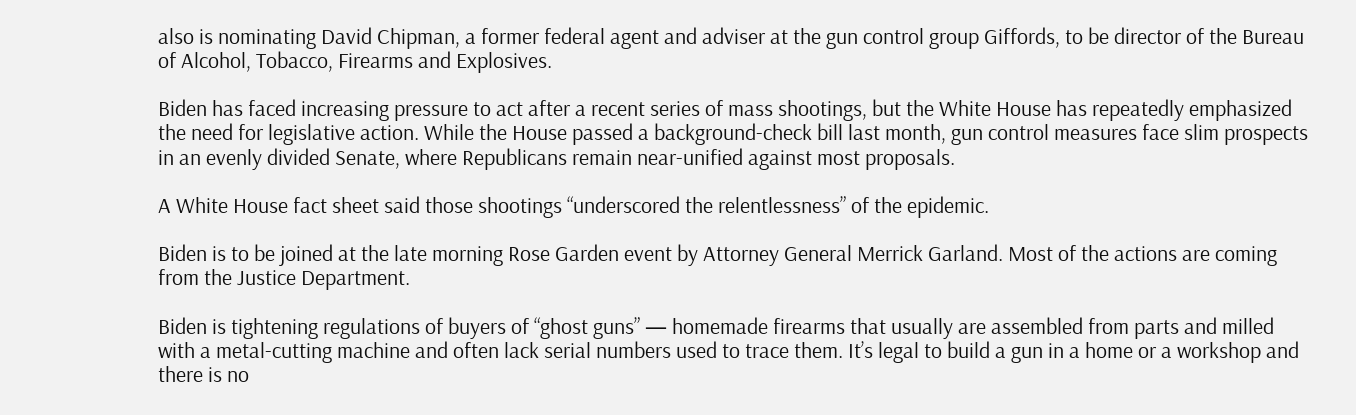also is nominating David Chipman, a former federal agent and adviser at the gun control group Giffords, to be director of the Bureau of Alcohol, Tobacco, Firearms and Explosives.

Biden has faced increasing pressure to act after a recent series of mass shootings, but the White House has repeatedly emphasized the need for legislative action. While the House passed a background-check bill last month, gun control measures face slim prospects in an evenly divided Senate, where Republicans remain near-unified against most proposals.

A White House fact sheet said those shootings “underscored the relentlessness” of the epidemic.

Biden is to be joined at the late morning Rose Garden event by Attorney General Merrick Garland. Most of the actions are coming from the Justice Department.

Biden is tightening regulations of buyers of “ghost guns” — homemade firearms that usually are assembled from parts and milled with a metal-cutting machine and often lack serial numbers used to trace them. It’s legal to build a gun in a home or a workshop and there is no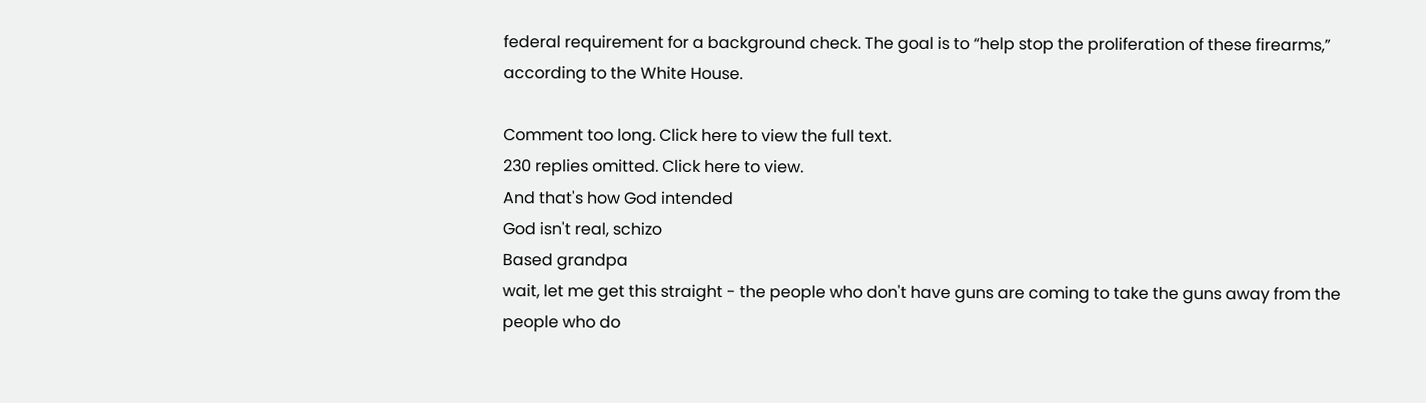federal requirement for a background check. The goal is to “help stop the proliferation of these firearms,” according to the White House.

Comment too long. Click here to view the full text.
230 replies omitted. Click here to view.
And that's how God intended
God isn't real, schizo
Based grandpa
wait, let me get this straight - the people who don't have guns are coming to take the guns away from the people who do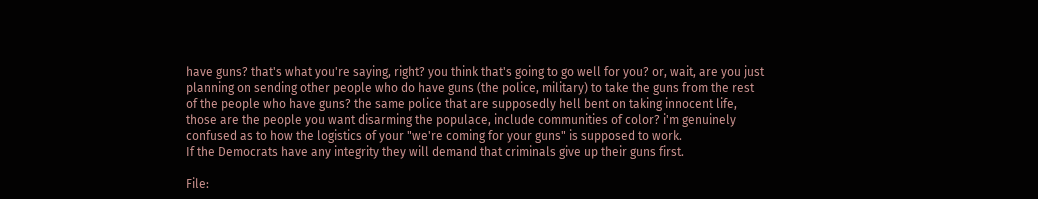have guns? that's what you're saying, right? you think that's going to go well for you? or, wait, are you just planning on sending other people who do have guns (the police, military) to take the guns from the rest of the people who have guns? the same police that are supposedly hell bent on taking innocent life, those are the people you want disarming the populace, include communities of color? i'm genuinely confused as to how the logistics of your "we're coming for your guns" is supposed to work.
If the Democrats have any integrity they will demand that criminals give up their guns first.

File: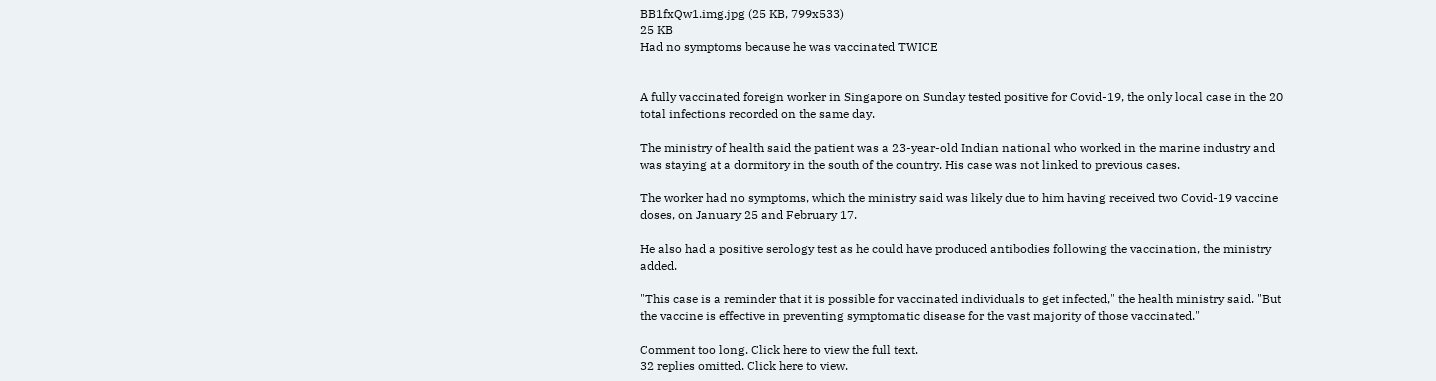BB1fxQw1.img.jpg (25 KB, 799x533)
25 KB
Had no symptoms because he was vaccinated TWICE


A fully vaccinated foreign worker in Singapore on Sunday tested positive for Covid-19, the only local case in the 20 total infections recorded on the same day.

The ministry of health said the patient was a 23-year-old Indian national who worked in the marine industry and was staying at a dormitory in the south of the country. His case was not linked to previous cases.

The worker had no symptoms, which the ministry said was likely due to him having received two Covid-19 vaccine doses, on January 25 and February 17.

He also had a positive serology test as he could have produced antibodies following the vaccination, the ministry added.

"This case is a reminder that it is possible for vaccinated individuals to get infected," the health ministry said. "But the vaccine is effective in preventing symptomatic disease for the vast majority of those vaccinated."

Comment too long. Click here to view the full text.
32 replies omitted. Click here to view.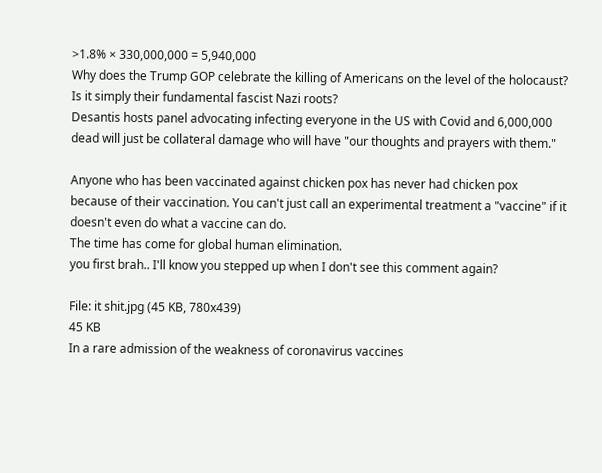>1.8% × 330,000,000 = 5,940,000
Why does the Trump GOP celebrate the killing of Americans on the level of the holocaust? Is it simply their fundamental fascist Nazi roots?
Desantis hosts panel advocating infecting everyone in the US with Covid and 6,000,000 dead will just be collateral damage who will have "our thoughts and prayers with them."

Anyone who has been vaccinated against chicken pox has never had chicken pox because of their vaccination. You can't just call an experimental treatment a "vaccine" if it doesn't even do what a vaccine can do.
The time has come for global human elimination.
you first brah.. I'll know you stepped up when I don't see this comment again?

File: it shit.jpg (45 KB, 780x439)
45 KB
In a rare admission of the weakness of coronavirus vaccines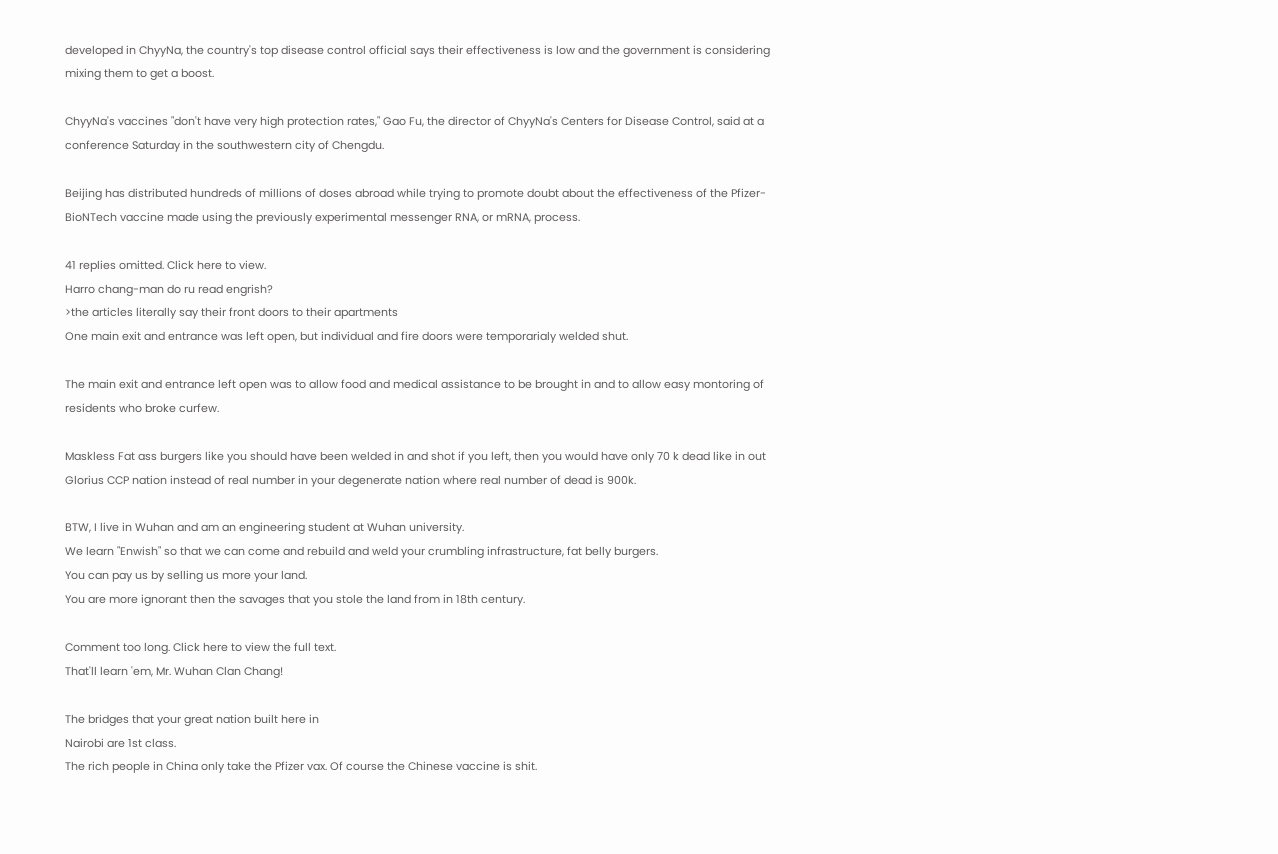developed in ChyyNa, the country's top disease control official says their effectiveness is low and the government is considering mixing them to get a boost.

ChyyNa's vaccines "don't have very high protection rates," Gao Fu, the director of ChyyNa's Centers for Disease Control, said at a conference Saturday in the southwestern city of Chengdu.

Beijing has distributed hundreds of millions of doses abroad while trying to promote doubt about the effectiveness of the Pfizer-BioNTech vaccine made using the previously experimental messenger RNA, or mRNA, process.

41 replies omitted. Click here to view.
Harro chang-man do ru read engrish?
>the articles literally say their front doors to their apartments
One main exit and entrance was left open, but individual and fire doors were temporarialy welded shut.

The main exit and entrance left open was to allow food and medical assistance to be brought in and to allow easy montoring of residents who broke curfew.

Maskless Fat ass burgers like you should have been welded in and shot if you left, then you would have only 70 k dead like in out Glorius CCP nation instead of real number in your degenerate nation where real number of dead is 900k.

BTW, I live in Wuhan and am an engineering student at Wuhan university.
We learn "Enwish" so that we can come and rebuild and weld your crumbling infrastructure, fat belly burgers.
You can pay us by selling us more your land.
You are more ignorant then the savages that you stole the land from in 18th century.

Comment too long. Click here to view the full text.
That'll learn 'em, Mr. Wuhan Clan Chang!

The bridges that your great nation built here in
Nairobi are 1st class.
The rich people in China only take the Pfizer vax. Of course the Chinese vaccine is shit.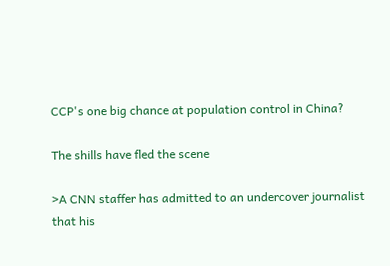CCP's one big chance at population control in China?

The shills have fled the scene

>A CNN staffer has admitted to an undercover journalist that his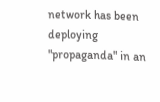network has been deploying "propaganda" in an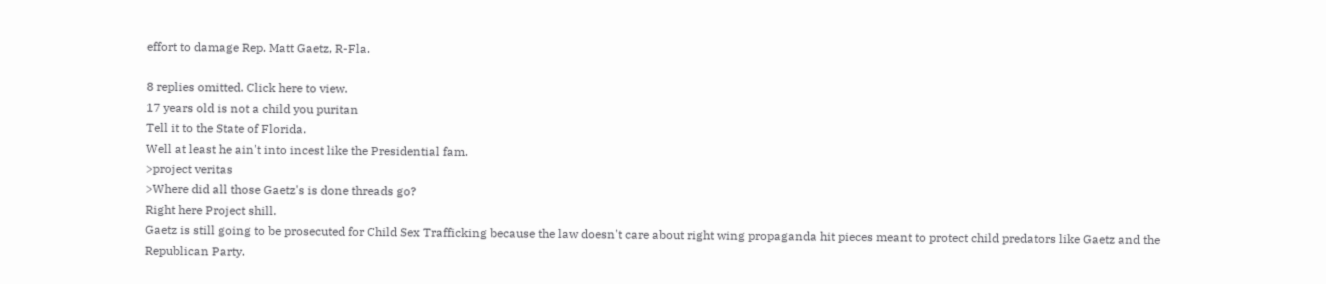effort to damage Rep. Matt Gaetz, R-Fla.

8 replies omitted. Click here to view.
17 years old is not a child you puritan
Tell it to the State of Florida.
Well at least he ain't into incest like the Presidential fam.
>project veritas
>Where did all those Gaetz's is done threads go?
Right here Project shill.
Gaetz is still going to be prosecuted for Child Sex Trafficking because the law doesn't care about right wing propaganda hit pieces meant to protect child predators like Gaetz and the Republican Party.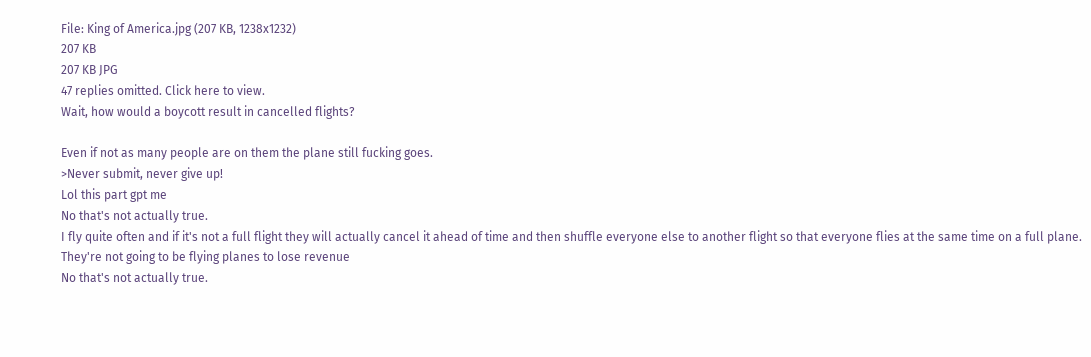File: King of America.jpg (207 KB, 1238x1232)
207 KB
207 KB JPG
47 replies omitted. Click here to view.
Wait, how would a boycott result in cancelled flights?

Even if not as many people are on them the plane still fucking goes.
>Never submit, never give up!
Lol this part gpt me
No that's not actually true.
I fly quite often and if it's not a full flight they will actually cancel it ahead of time and then shuffle everyone else to another flight so that everyone flies at the same time on a full plane.
They're not going to be flying planes to lose revenue
No that's not actually true.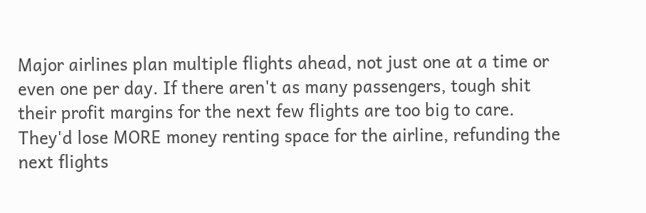Major airlines plan multiple flights ahead, not just one at a time or even one per day. If there aren't as many passengers, tough shit their profit margins for the next few flights are too big to care. They'd lose MORE money renting space for the airline, refunding the next flights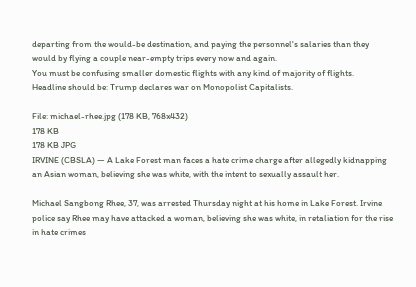departing from the would-be destination, and paying the personnel's salaries than they would by flying a couple near-empty trips every now and again.
You must be confusing smaller domestic flights with any kind of majority of flights.
Headline should be: Trump declares war on Monopolist Capitalists.

File: michael-rhee.jpg (178 KB, 768x432)
178 KB
178 KB JPG
IRVINE (CBSLA) — A Lake Forest man faces a hate crime charge after allegedly kidnapping an Asian woman, believing she was white, with the intent to sexually assault her.

Michael Sangbong Rhee, 37, was arrested Thursday night at his home in Lake Forest. Irvine police say Rhee may have attacked a woman, believing she was white, in retaliation for the rise in hate crimes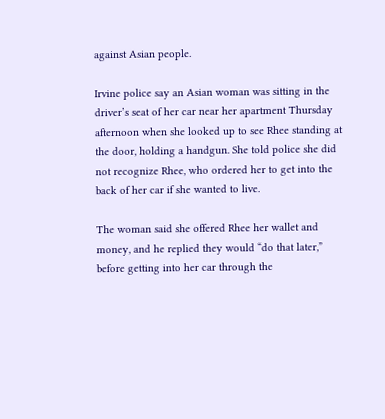against Asian people.

Irvine police say an Asian woman was sitting in the driver’s seat of her car near her apartment Thursday afternoon when she looked up to see Rhee standing at the door, holding a handgun. She told police she did not recognize Rhee, who ordered her to get into the back of her car if she wanted to live.

The woman said she offered Rhee her wallet and money, and he replied they would “do that later,” before getting into her car through the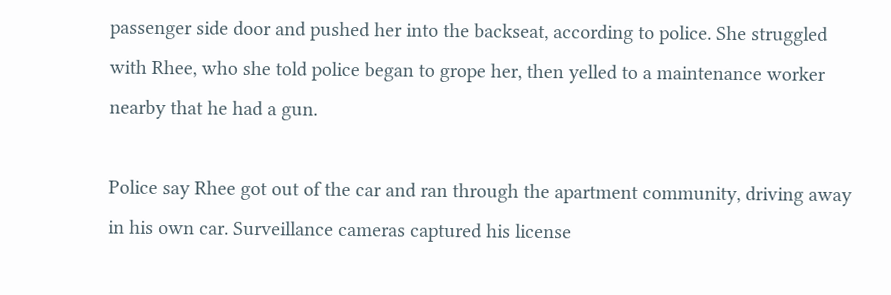passenger side door and pushed her into the backseat, according to police. She struggled with Rhee, who she told police began to grope her, then yelled to a maintenance worker nearby that he had a gun.

Police say Rhee got out of the car and ran through the apartment community, driving away in his own car. Surveillance cameras captured his license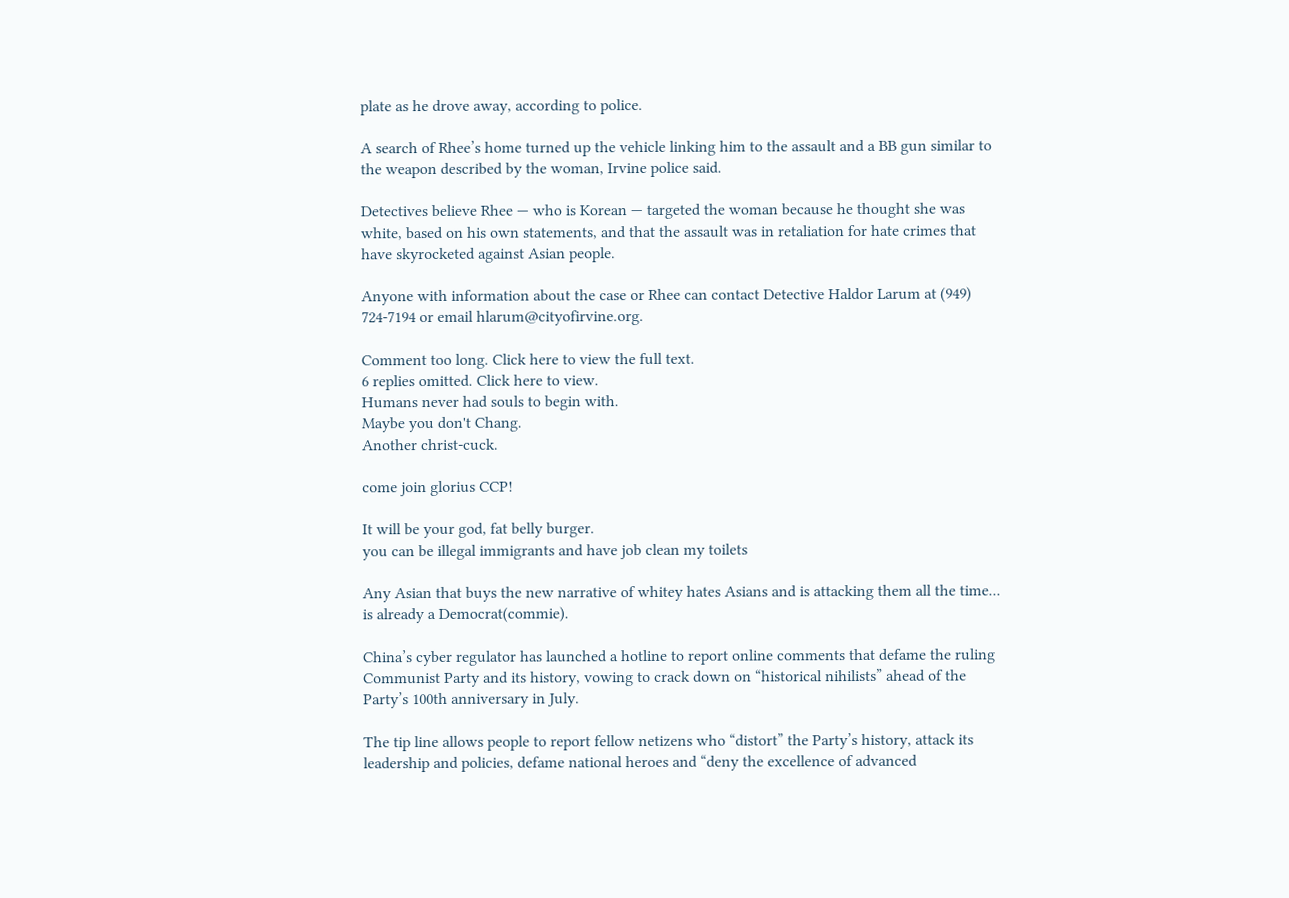plate as he drove away, according to police.

A search of Rhee’s home turned up the vehicle linking him to the assault and a BB gun similar to the weapon described by the woman, Irvine police said.

Detectives believe Rhee — who is Korean — targeted the woman because he thought she was white, based on his own statements, and that the assault was in retaliation for hate crimes that have skyrocketed against Asian people.

Anyone with information about the case or Rhee can contact Detective Haldor Larum at (949) 724-7194 or email hlarum@cityofirvine.org.

Comment too long. Click here to view the full text.
6 replies omitted. Click here to view.
Humans never had souls to begin with.
Maybe you don't Chang.
Another christ-cuck.

come join glorius CCP!

It will be your god, fat belly burger.
you can be illegal immigrants and have job clean my toilets

Any Asian that buys the new narrative of whitey hates Asians and is attacking them all the time... is already a Democrat(commie).

China’s cyber regulator has launched a hotline to report online comments that defame the ruling Communist Party and its history, vowing to crack down on “historical nihilists” ahead of the Party’s 100th anniversary in July.

The tip line allows people to report fellow netizens who “distort” the Party’s history, attack its leadership and policies, defame national heroes and “deny the excellence of advanced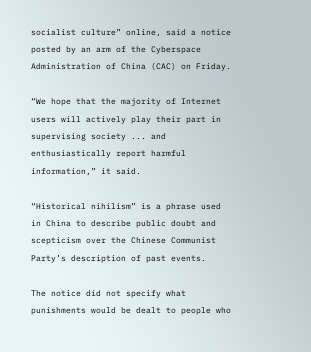socialist culture” online, said a notice posted by an arm of the Cyberspace Administration of China (CAC) on Friday.

“We hope that the majority of Internet users will actively play their part in supervising society ... and enthusiastically report harmful information,” it said.

“Historical nihilism” is a phrase used in China to describe public doubt and scepticism over the Chinese Communist Party’s description of past events.

The notice did not specify what punishments would be dealt to people who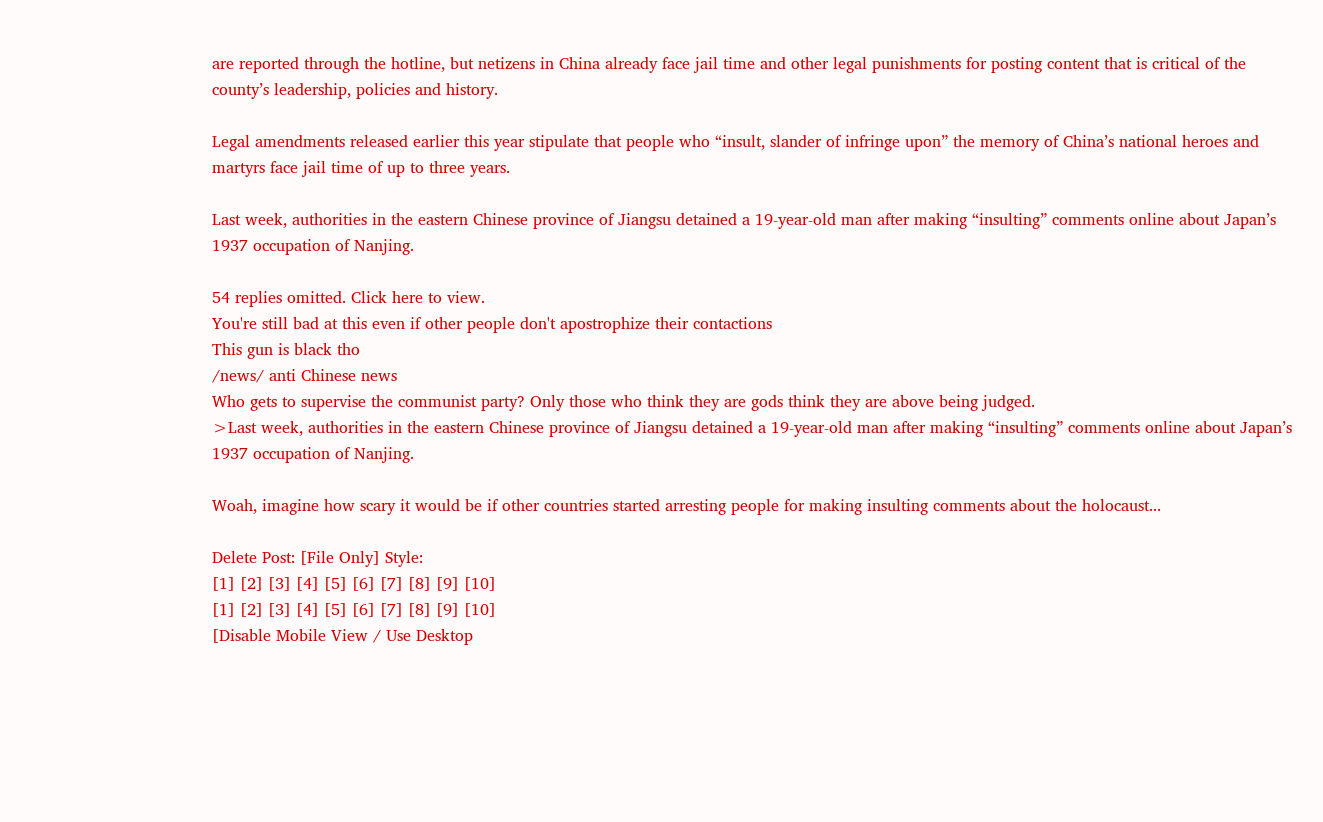are reported through the hotline, but netizens in China already face jail time and other legal punishments for posting content that is critical of the county’s leadership, policies and history.

Legal amendments released earlier this year stipulate that people who “insult, slander of infringe upon” the memory of China’s national heroes and martyrs face jail time of up to three years.

Last week, authorities in the eastern Chinese province of Jiangsu detained a 19-year-old man after making “insulting” comments online about Japan’s 1937 occupation of Nanjing.

54 replies omitted. Click here to view.
You're still bad at this even if other people don't apostrophize their contactions
This gun is black tho
/news/ anti Chinese news
Who gets to supervise the communist party? Only those who think they are gods think they are above being judged.
>Last week, authorities in the eastern Chinese province of Jiangsu detained a 19-year-old man after making “insulting” comments online about Japan’s 1937 occupation of Nanjing.

Woah, imagine how scary it would be if other countries started arresting people for making insulting comments about the holocaust...

Delete Post: [File Only] Style:
[1] [2] [3] [4] [5] [6] [7] [8] [9] [10]
[1] [2] [3] [4] [5] [6] [7] [8] [9] [10]
[Disable Mobile View / Use Desktop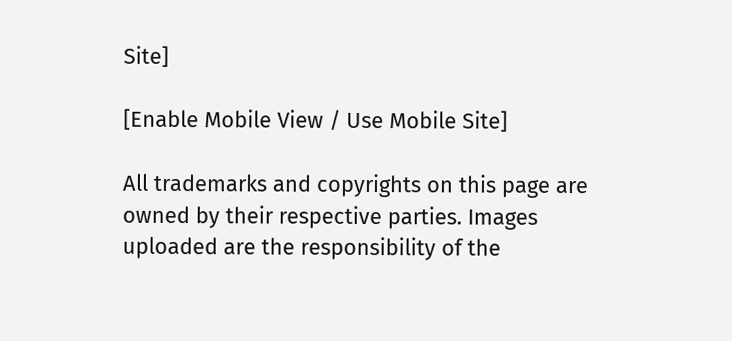Site]

[Enable Mobile View / Use Mobile Site]

All trademarks and copyrights on this page are owned by their respective parties. Images uploaded are the responsibility of the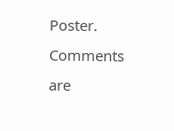Poster. Comments are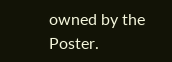owned by the Poster.